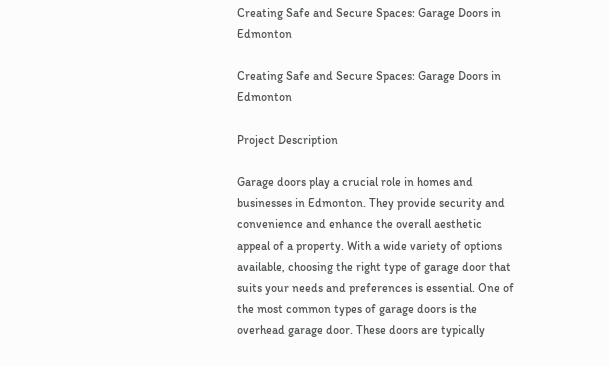Creating Safe and Secure Spaces: Garage Doors in Edmonton

Creating Safe and Secure Spaces: Garage Doors in Edmonton

Project Description

Garage doors play a crucial role in homes and businesses in Edmonton. They provide security and convenience and enhance the overall aesthetic appeal of a property. With a wide variety of options available, choosing the right type of garage door that suits your needs and preferences is essential. One of the most common types of garage doors is the overhead garage door. These doors are typically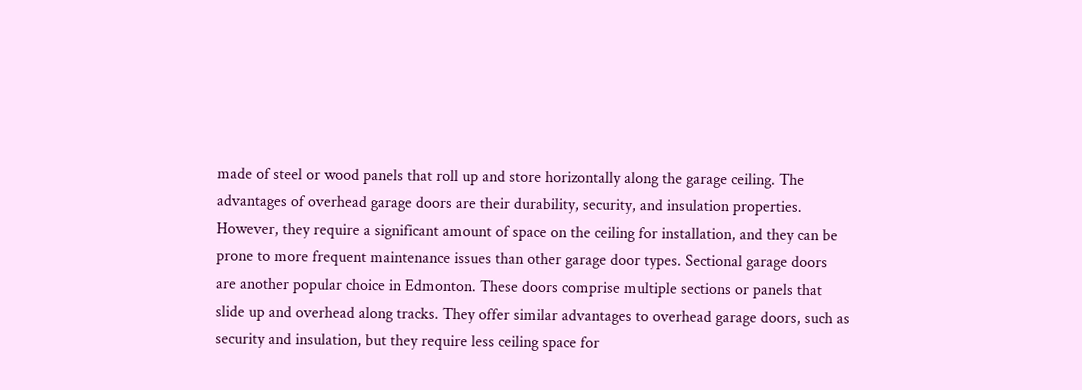made of steel or wood panels that roll up and store horizontally along the garage ceiling. The advantages of overhead garage doors are their durability, security, and insulation properties. However, they require a significant amount of space on the ceiling for installation, and they can be prone to more frequent maintenance issues than other garage door types. Sectional garage doors are another popular choice in Edmonton. These doors comprise multiple sections or panels that slide up and overhead along tracks. They offer similar advantages to overhead garage doors, such as security and insulation, but they require less ceiling space for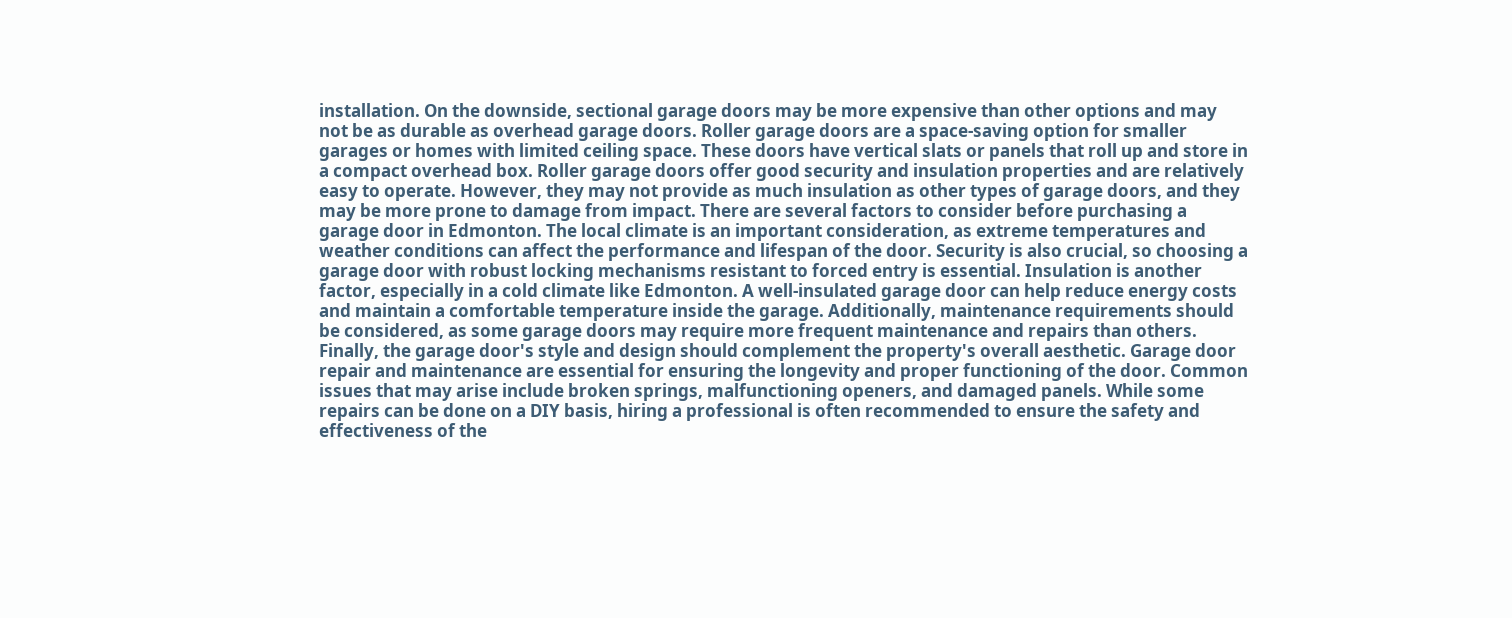installation. On the downside, sectional garage doors may be more expensive than other options and may not be as durable as overhead garage doors. Roller garage doors are a space-saving option for smaller garages or homes with limited ceiling space. These doors have vertical slats or panels that roll up and store in a compact overhead box. Roller garage doors offer good security and insulation properties and are relatively easy to operate. However, they may not provide as much insulation as other types of garage doors, and they may be more prone to damage from impact. There are several factors to consider before purchasing a garage door in Edmonton. The local climate is an important consideration, as extreme temperatures and weather conditions can affect the performance and lifespan of the door. Security is also crucial, so choosing a garage door with robust locking mechanisms resistant to forced entry is essential. Insulation is another factor, especially in a cold climate like Edmonton. A well-insulated garage door can help reduce energy costs and maintain a comfortable temperature inside the garage. Additionally, maintenance requirements should be considered, as some garage doors may require more frequent maintenance and repairs than others. Finally, the garage door's style and design should complement the property's overall aesthetic. Garage door repair and maintenance are essential for ensuring the longevity and proper functioning of the door. Common issues that may arise include broken springs, malfunctioning openers, and damaged panels. While some repairs can be done on a DIY basis, hiring a professional is often recommended to ensure the safety and effectiveness of the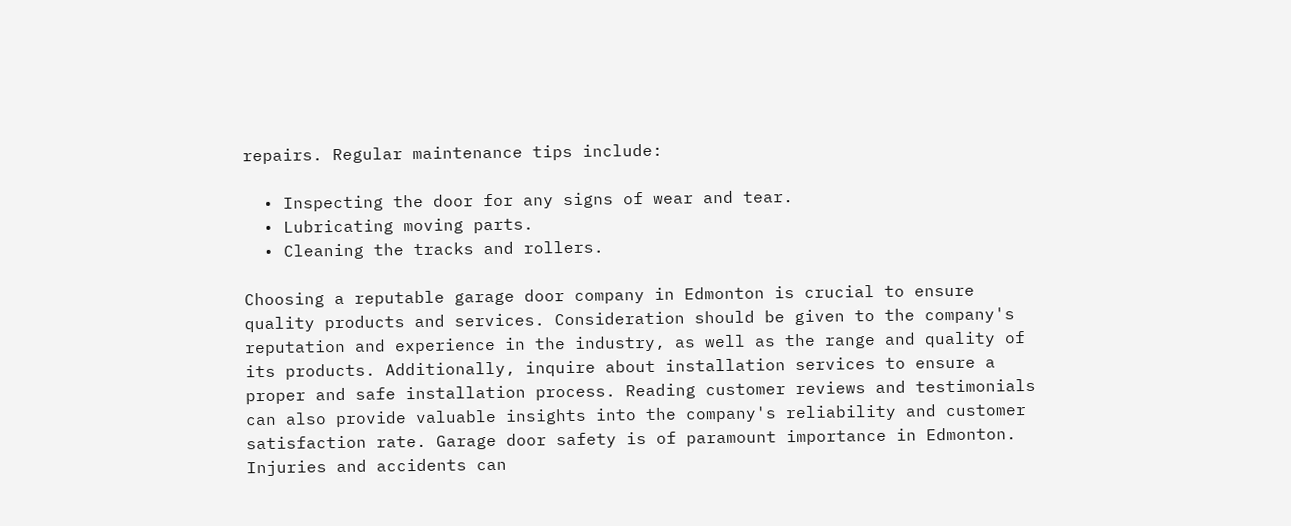repairs. Regular maintenance tips include:

  • Inspecting the door for any signs of wear and tear.
  • Lubricating moving parts.
  • Cleaning the tracks and rollers.

Choosing a reputable garage door company in Edmonton is crucial to ensure quality products and services. Consideration should be given to the company's reputation and experience in the industry, as well as the range and quality of its products. Additionally, inquire about installation services to ensure a proper and safe installation process. Reading customer reviews and testimonials can also provide valuable insights into the company's reliability and customer satisfaction rate. Garage door safety is of paramount importance in Edmonton. Injuries and accidents can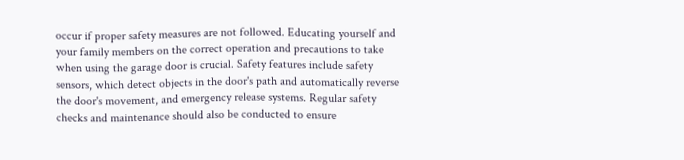occur if proper safety measures are not followed. Educating yourself and your family members on the correct operation and precautions to take when using the garage door is crucial. Safety features include safety sensors, which detect objects in the door's path and automatically reverse the door's movement, and emergency release systems. Regular safety checks and maintenance should also be conducted to ensure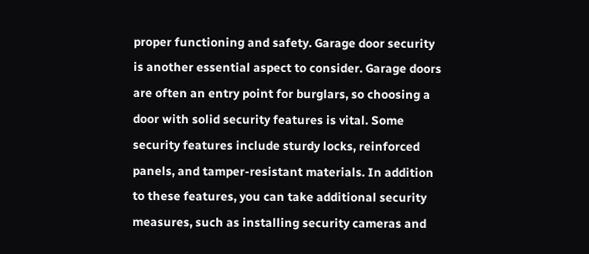proper functioning and safety. Garage door security is another essential aspect to consider. Garage doors are often an entry point for burglars, so choosing a door with solid security features is vital. Some security features include sturdy locks, reinforced panels, and tamper-resistant materials. In addition to these features, you can take additional security measures, such as installing security cameras and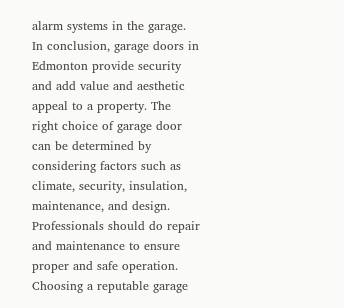alarm systems in the garage. In conclusion, garage doors in Edmonton provide security and add value and aesthetic appeal to a property. The right choice of garage door can be determined by considering factors such as climate, security, insulation, maintenance, and design. Professionals should do repair and maintenance to ensure proper and safe operation. Choosing a reputable garage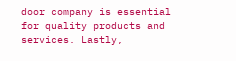door company is essential for quality products and services. Lastly,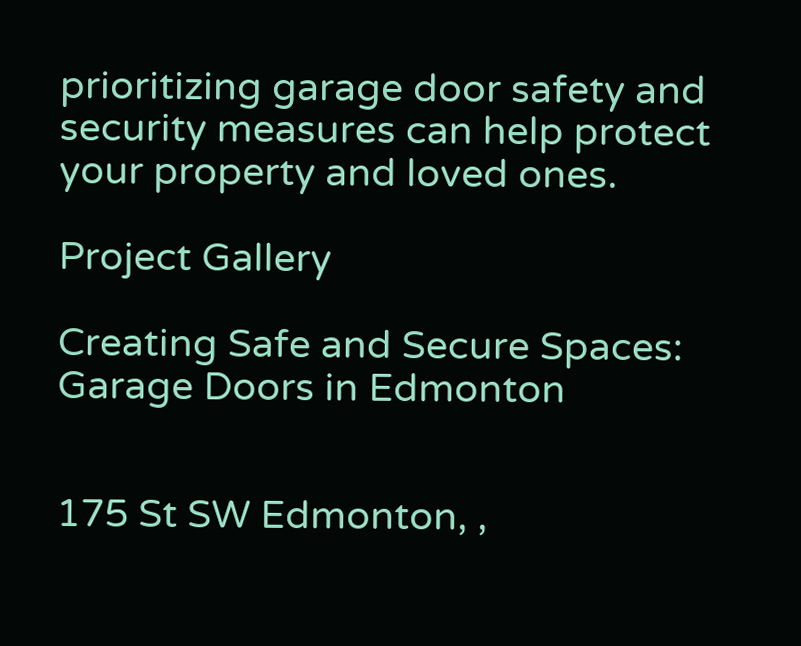prioritizing garage door safety and security measures can help protect your property and loved ones.

Project Gallery

Creating Safe and Secure Spaces: Garage Doors in Edmonton


175 St SW Edmonton, ,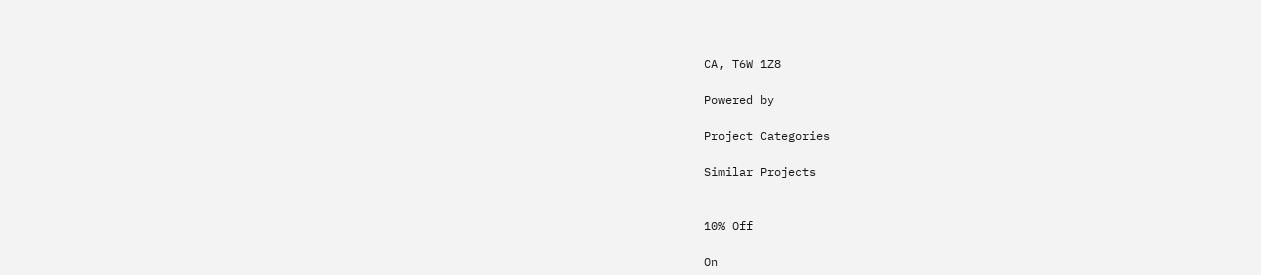CA, T6W 1Z8

Powered by

Project Categories

Similar Projects


10% Off

On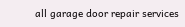all garage door repair services